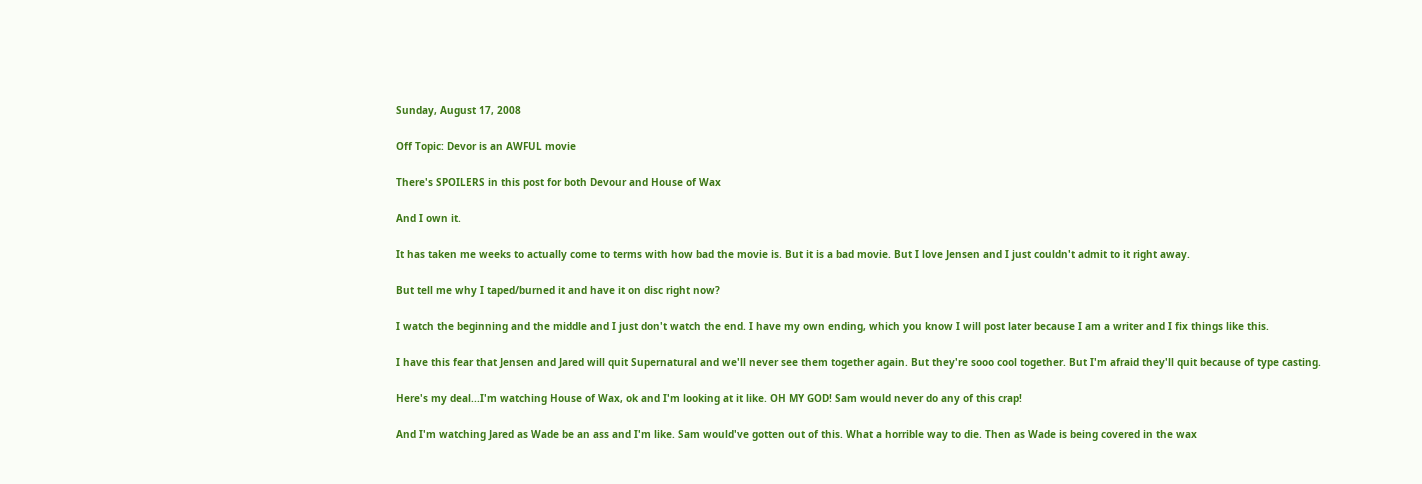Sunday, August 17, 2008

Off Topic: Devor is an AWFUL movie

There's SPOILERS in this post for both Devour and House of Wax

And I own it.

It has taken me weeks to actually come to terms with how bad the movie is. But it is a bad movie. But I love Jensen and I just couldn't admit to it right away.

But tell me why I taped/burned it and have it on disc right now?

I watch the beginning and the middle and I just don't watch the end. I have my own ending, which you know I will post later because I am a writer and I fix things like this.

I have this fear that Jensen and Jared will quit Supernatural and we'll never see them together again. But they're sooo cool together. But I'm afraid they'll quit because of type casting.

Here's my deal...I'm watching House of Wax, ok and I'm looking at it like. OH MY GOD! Sam would never do any of this crap!

And I'm watching Jared as Wade be an ass and I'm like. Sam would've gotten out of this. What a horrible way to die. Then as Wade is being covered in the wax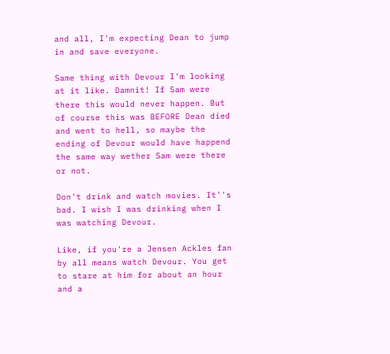and all, I'm expecting Dean to jump in and save everyone.

Same thing with Devour I'm looking at it like. Damnit! If Sam were there this would never happen. But of course this was BEFORE Dean died and went to hell, so maybe the ending of Devour would have happend the same way wether Sam were there or not.

Don't drink and watch movies. It''s bad. I wish I was drinking when I was watching Devour.

Like, if you're a Jensen Ackles fan by all means watch Devour. You get to stare at him for about an hour and a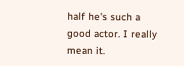half he's such a good actor. I really mean it.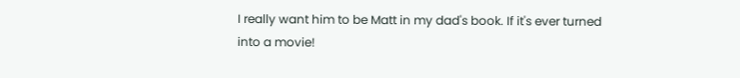I really want him to be Matt in my dad's book. If it's ever turned into a movie!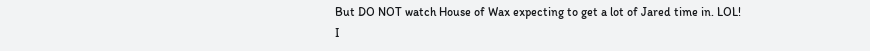But DO NOT watch House of Wax expecting to get a lot of Jared time in. LOL! I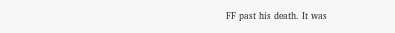FF past his death. It was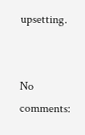upsetting.


No comments: